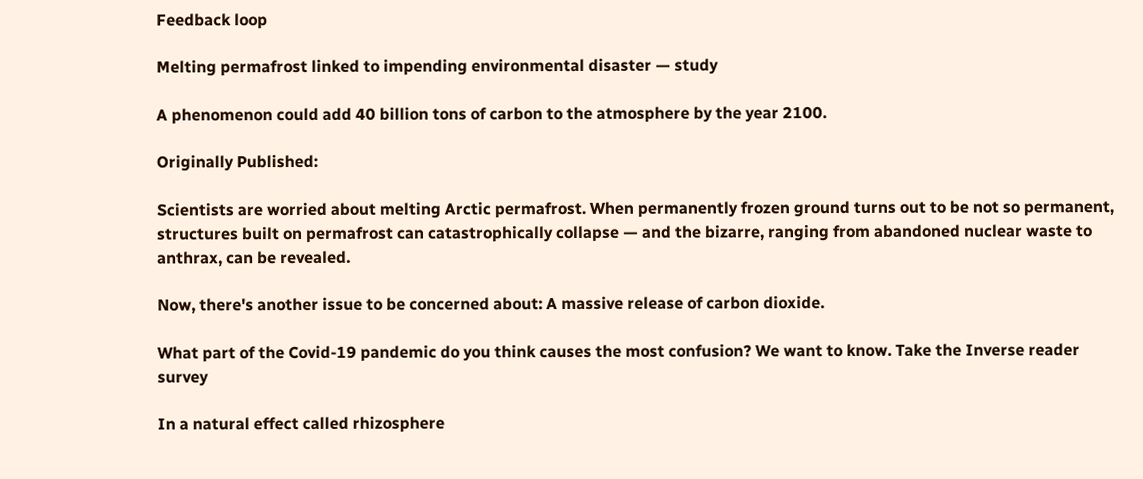Feedback loop

Melting permafrost linked to impending environmental disaster — study

A phenomenon could add 40 billion tons of carbon to the atmosphere by the year 2100.

Originally Published:

Scientists are worried about melting Arctic permafrost. When permanently frozen ground turns out to be not so permanent, structures built on permafrost can catastrophically collapse — and the bizarre, ranging from abandoned nuclear waste to anthrax, can be revealed.

Now, there's another issue to be concerned about: A massive release of carbon dioxide.

What part of the Covid-19 pandemic do you think causes the most confusion? We want to know. Take the Inverse reader survey

In a natural effect called rhizosphere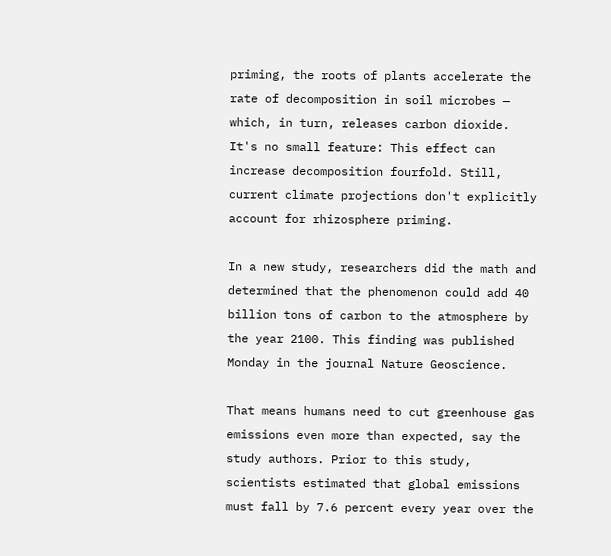priming, the roots of plants accelerate the rate of decomposition in soil microbes — which, in turn, releases carbon dioxide. It's no small feature: This effect can increase decomposition fourfold. Still, current climate projections don't explicitly account for rhizosphere priming.

In a new study, researchers did the math and determined that the phenomenon could add 40 billion tons of carbon to the atmosphere by the year 2100. This finding was published Monday in the journal Nature Geoscience.

That means humans need to cut greenhouse gas emissions even more than expected, say the study authors. Prior to this study, scientists estimated that global emissions must fall by 7.6 percent every year over the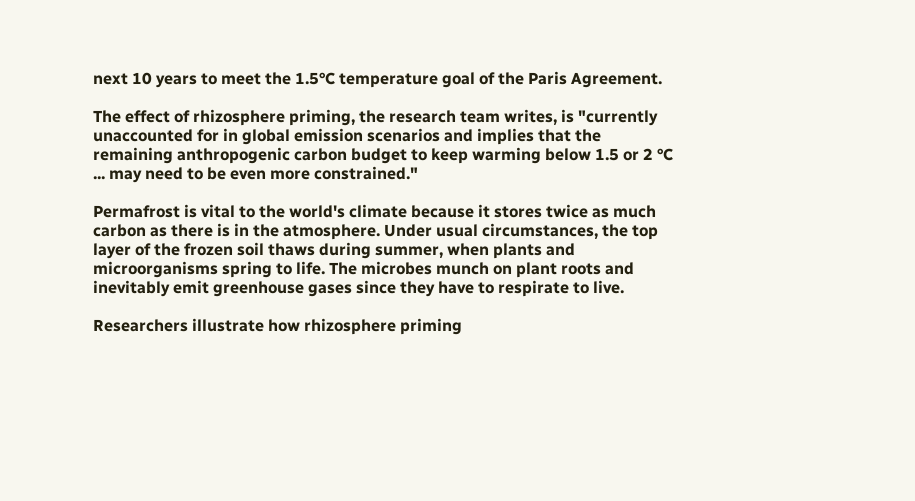next 10 years to meet the 1.5°C temperature goal of the Paris Agreement.

The effect of rhizosphere priming, the research team writes, is "currently unaccounted for in global emission scenarios and implies that the remaining anthropogenic carbon budget to keep warming below 1.5 or 2 °C ... may need to be even more constrained."

Permafrost is vital to the world's climate because it stores twice as much carbon as there is in the atmosphere. Under usual circumstances, the top layer of the frozen soil thaws during summer, when plants and microorganisms spring to life. The microbes munch on plant roots and inevitably emit greenhouse gases since they have to respirate to live.

Researchers illustrate how rhizosphere priming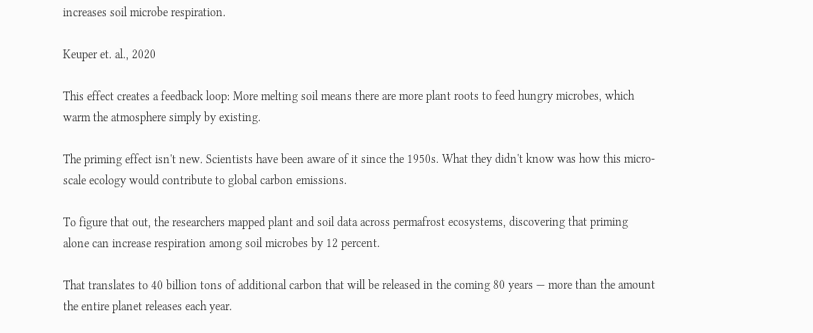increases soil microbe respiration.

Keuper et. al., 2020

This effect creates a feedback loop: More melting soil means there are more plant roots to feed hungry microbes, which warm the atmosphere simply by existing.

The priming effect isn't new. Scientists have been aware of it since the 1950s. What they didn't know was how this micro-scale ecology would contribute to global carbon emissions.

To figure that out, the researchers mapped plant and soil data across permafrost ecosystems, discovering that priming alone can increase respiration among soil microbes by 12 percent.

That translates to 40 billion tons of additional carbon that will be released in the coming 80 years — more than the amount the entire planet releases each year.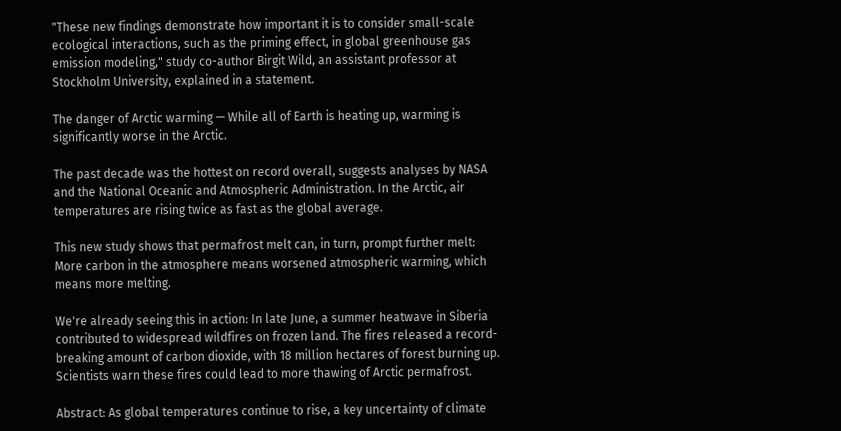"These new findings demonstrate how important it is to consider small-scale ecological interactions, such as the priming effect, in global greenhouse gas emission modeling," study co-author Birgit Wild, an assistant professor at Stockholm University, explained in a statement.

The danger of Arctic warming — While all of Earth is heating up, warming is significantly worse in the Arctic.

The past decade was the hottest on record overall, suggests analyses by NASA and the National Oceanic and Atmospheric Administration. In the Arctic, air temperatures are rising twice as fast as the global average.

This new study shows that permafrost melt can, in turn, prompt further melt: More carbon in the atmosphere means worsened atmospheric warming, which means more melting.

We're already seeing this in action: In late June, a summer heatwave in Siberia contributed to widespread wildfires on frozen land. The fires released a record-breaking amount of carbon dioxide, with 18 million hectares of forest burning up. Scientists warn these fires could lead to more thawing of Arctic permafrost.

Abstract: As global temperatures continue to rise, a key uncertainty of climate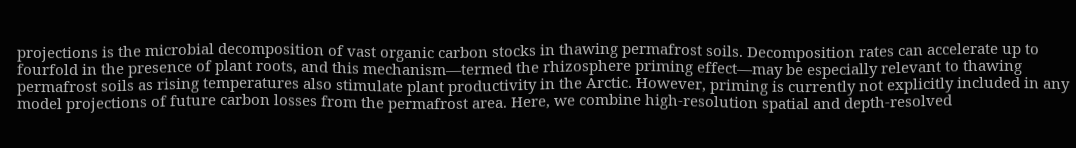projections is the microbial decomposition of vast organic carbon stocks in thawing permafrost soils. Decomposition rates can accelerate up to fourfold in the presence of plant roots, and this mechanism—termed the rhizosphere priming effect—may be especially relevant to thawing permafrost soils as rising temperatures also stimulate plant productivity in the Arctic. However, priming is currently not explicitly included in any model projections of future carbon losses from the permafrost area. Here, we combine high-resolution spatial and depth-resolved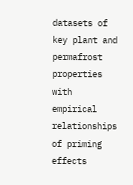datasets of key plant and permafrost properties with empirical relationships of priming effects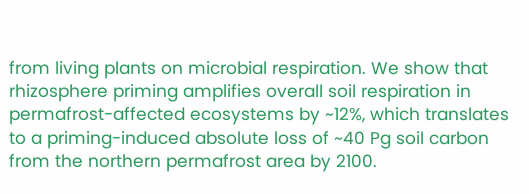from living plants on microbial respiration. We show that rhizosphere priming amplifies overall soil respiration in permafrost-affected ecosystems by ~12%, which translates to a priming-induced absolute loss of ~40 Pg soil carbon from the northern permafrost area by 2100.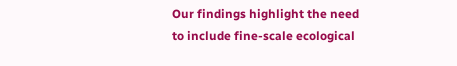Our findings highlight the need to include fine-scale ecological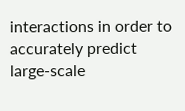interactions in order to accurately predict large-scale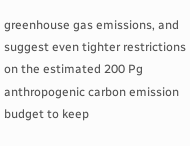greenhouse gas emissions, and suggest even tighter restrictions on the estimated 200 Pg anthropogenic carbon emission budget to keep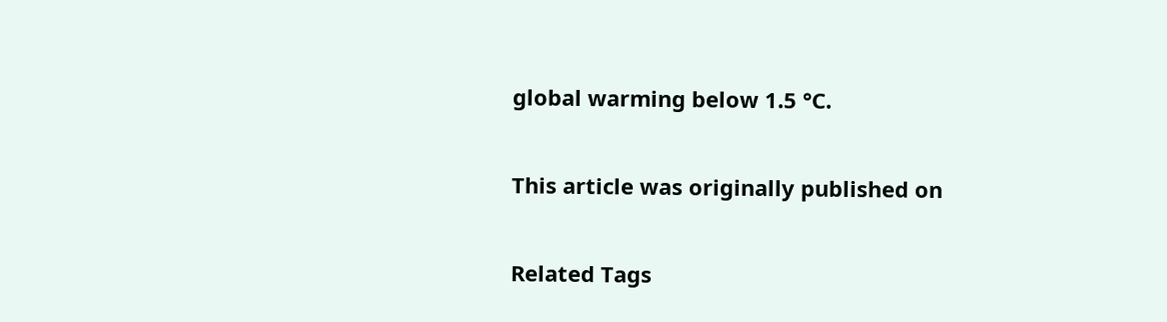global warming below 1.5 °C.

This article was originally published on

Related Tags